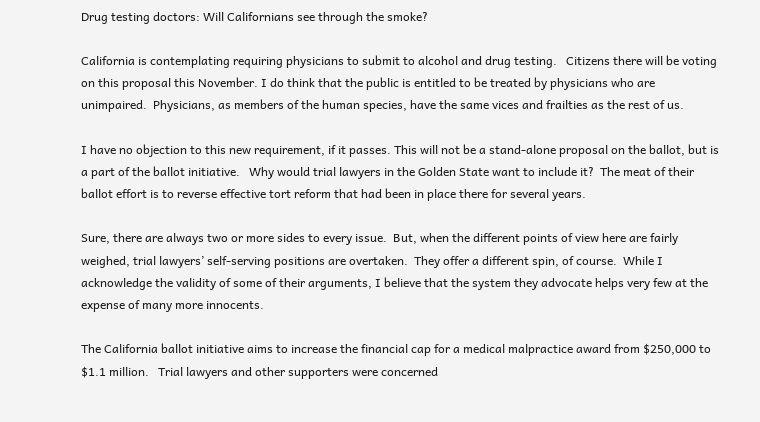Drug testing doctors: Will Californians see through the smoke?

California is contemplating requiring physicians to submit to alcohol and drug testing.   Citizens there will be voting on this proposal this November. I do think that the public is entitled to be treated by physicians who are unimpaired.  Physicians, as members of the human species, have the same vices and frailties as the rest of us.

I have no objection to this new requirement, if it passes. This will not be a stand-alone proposal on the ballot, but is a part of the ballot initiative.   Why would trial lawyers in the Golden State want to include it?  The meat of their ballot effort is to reverse effective tort reform that had been in place there for several years.

Sure, there are always two or more sides to every issue.  But, when the different points of view here are fairly weighed, trial lawyers’ self-serving positions are overtaken.  They offer a different spin, of course.  While I acknowledge the validity of some of their arguments, I believe that the system they advocate helps very few at the expense of many more innocents.

The California ballot initiative aims to increase the financial cap for a medical malpractice award from $250,000 to $1.1 million.   Trial lawyers and other supporters were concerned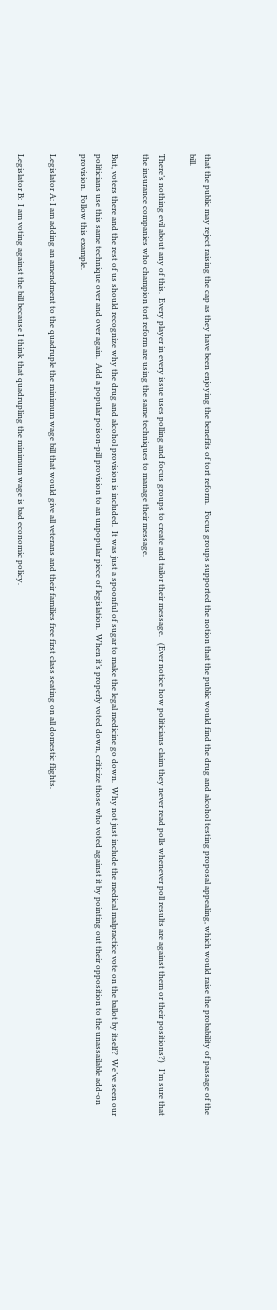that the public may reject raising the cap as they have been enjoying the benefits of tort reform.   Focus groups supported the notion that the public would find the drug and alcohol testing proposal appealing, which would raise the probability of passage of the bill.

There’s nothing evil about any of this.  Every player in every issue uses polling and focus groups to create and tailor their message.   (Ever notice how politicians claim they never read polls whenever poll results are against them or their positions?)   I’m sure that the insurance companies who champion tort reform are using the same techniques to manage their message.

But, voters there and the rest of us should recognize why the drug and alcohol provision is included.  It was just a spoonful of sugar to make the legal medicine go down.  Why not just include the medical malpractice vote on the ballot by itself?  We’ve seen our politicians use this same technique over and over again.  Add a popular poison-pill provision to an unpopular piece of legislation.  When it’s properly voted down, criticize those who voted against it by pointing out their opposition to the unassailable add-on provision.  Follow this example.

Legislator A: I am adding an amendment to the quadruple the minimum wage bill that would give all veterans and their families free first class seating on all domestic flights.

Legislator B:  I am voting against the bill because I think that quadrupling the minimum wage is bad economic policy.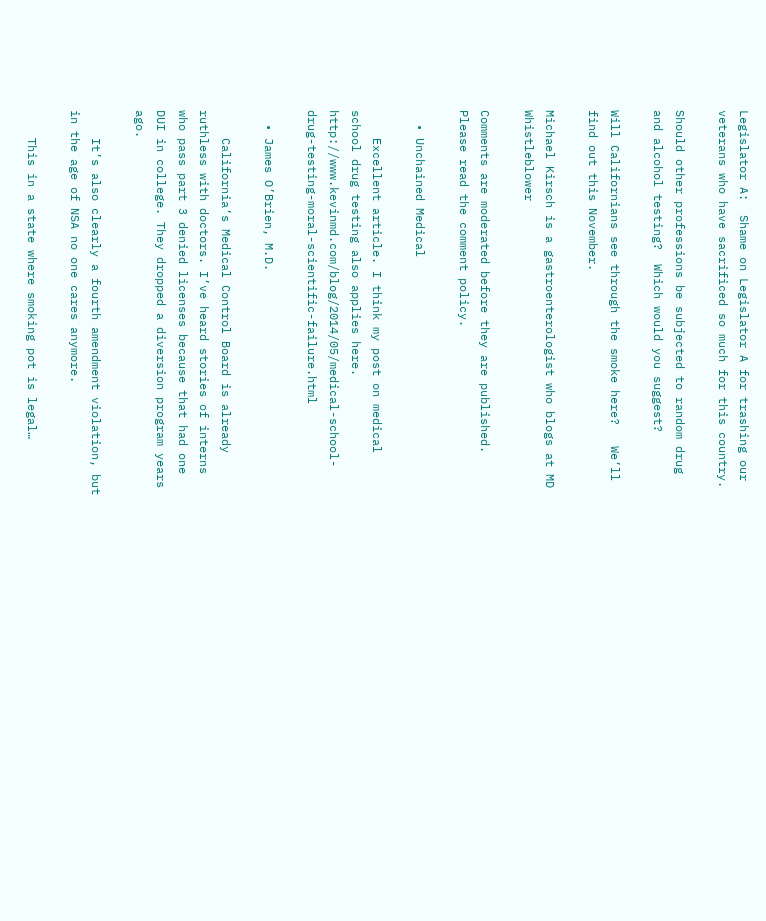Legislator A:  Shame on Legislator A for trashing our veterans who have sacrificed so much for this country.

Should other professions be subjected to random drug and alcohol testing?  Which would you suggest?

Will Californians see through the smoke here?   We’ll find out this November.

Michael Kirsch is a gastroenterologist who blogs at MD Whistleblower

Comments are moderated before they are published. Please read the comment policy.

  • Unchained Medical

    Excellent article. I think my post on medical school drug testing also applies here. http://www.kevinmd.com/blog/2014/05/medical-school-drug-testing-moral-scientific-failure.html

  • James O’Brien, M.D.

    California’s Medical Control Board is already ruthless with doctors. I’ve heard stories of interns who pass part 3 denied licenses because that had one DUI in college. They dropped a diversion program years ago.

    It’s also clearly a fourth amendment violation, but in the age of NSA no one cares anymore.

    This in a state where smoking pot is legal…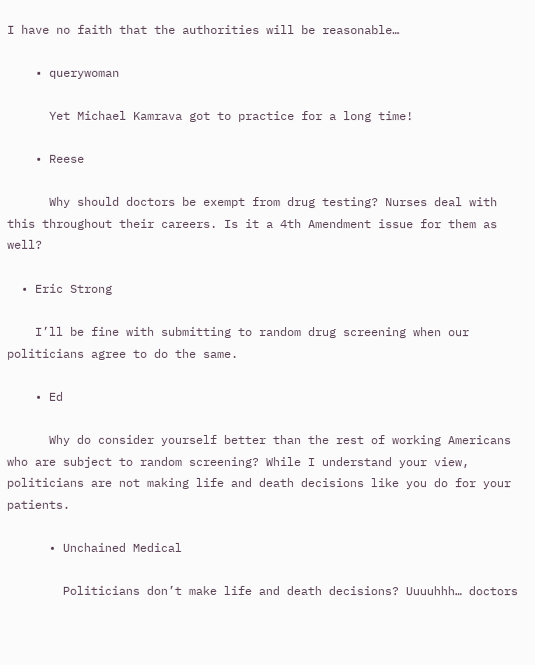I have no faith that the authorities will be reasonable…

    • querywoman

      Yet Michael Kamrava got to practice for a long time!

    • Reese

      Why should doctors be exempt from drug testing? Nurses deal with this throughout their careers. Is it a 4th Amendment issue for them as well?

  • Eric Strong

    I’ll be fine with submitting to random drug screening when our politicians agree to do the same.

    • Ed

      Why do consider yourself better than the rest of working Americans who are subject to random screening? While I understand your view, politicians are not making life and death decisions like you do for your patients.

      • Unchained Medical

        Politicians don’t make life and death decisions? Uuuuhhh… doctors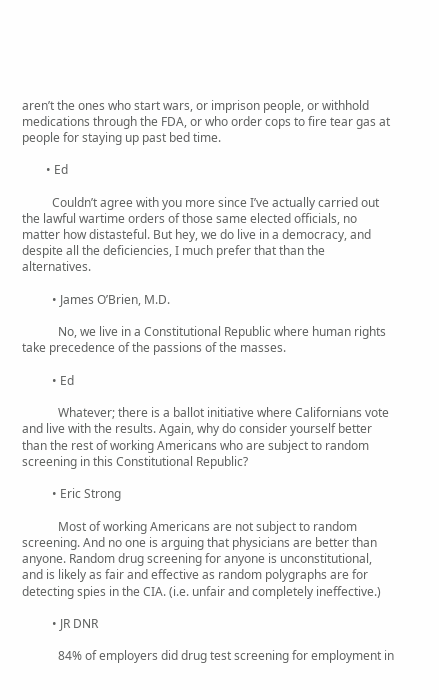aren’t the ones who start wars, or imprison people, or withhold medications through the FDA, or who order cops to fire tear gas at people for staying up past bed time.

        • Ed

          Couldn’t agree with you more since I’ve actually carried out the lawful wartime orders of those same elected officials, no matter how distasteful. But hey, we do live in a democracy, and despite all the deficiencies, I much prefer that than the alternatives.

          • James O’Brien, M.D.

            No, we live in a Constitutional Republic where human rights take precedence of the passions of the masses.

          • Ed

            Whatever; there is a ballot initiative where Californians vote and live with the results. Again, why do consider yourself better than the rest of working Americans who are subject to random screening in this Constitutional Republic?

          • Eric Strong

            Most of working Americans are not subject to random screening. And no one is arguing that physicians are better than anyone. Random drug screening for anyone is unconstitutional, and is likely as fair and effective as random polygraphs are for detecting spies in the CIA. (i.e. unfair and completely ineffective.)

          • JR DNR

            84% of employers did drug test screening for employment in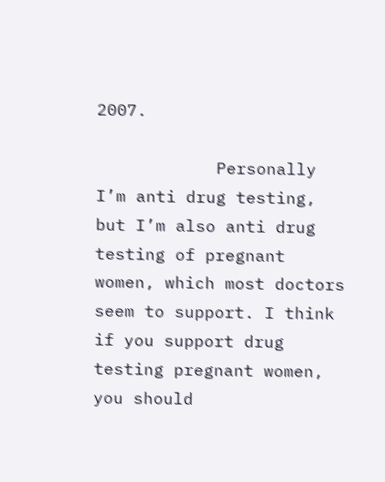2007.

            Personally I’m anti drug testing, but I’m also anti drug testing of pregnant women, which most doctors seem to support. I think if you support drug testing pregnant women, you should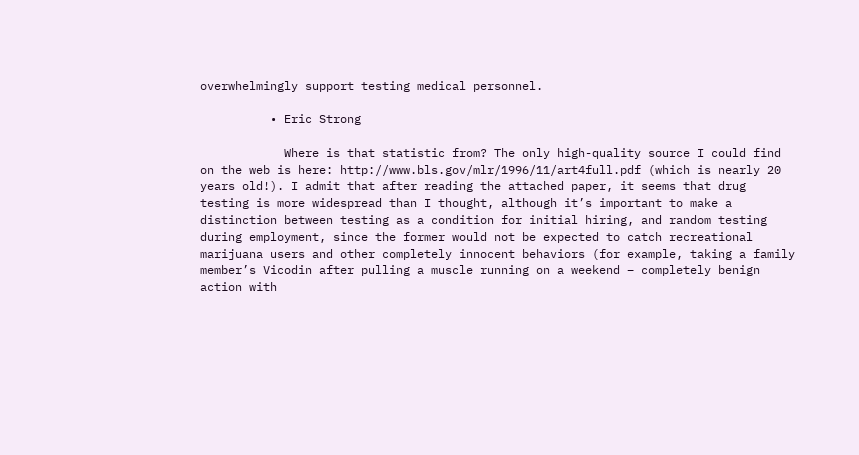overwhelmingly support testing medical personnel.

          • Eric Strong

            Where is that statistic from? The only high-quality source I could find on the web is here: http://www.bls.gov/mlr/1996/11/art4full.pdf (which is nearly 20 years old!). I admit that after reading the attached paper, it seems that drug testing is more widespread than I thought, although it’s important to make a distinction between testing as a condition for initial hiring, and random testing during employment, since the former would not be expected to catch recreational marijuana users and other completely innocent behaviors (for example, taking a family member’s Vicodin after pulling a muscle running on a weekend – completely benign action with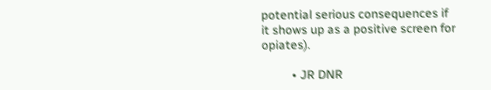potential serious consequences if it shows up as a positive screen for opiates).

          • JR DNR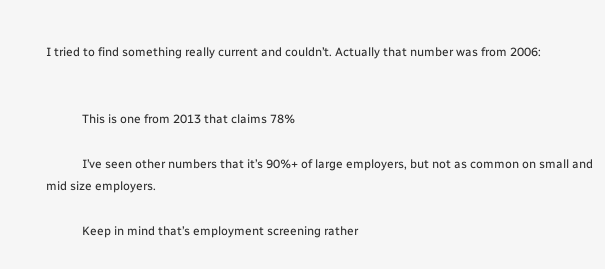I tried to find something really current and couldn’t. Actually that number was from 2006:


            This is one from 2013 that claims 78%

            I’ve seen other numbers that it’s 90%+ of large employers, but not as common on small and mid size employers.

            Keep in mind that’s employment screening rather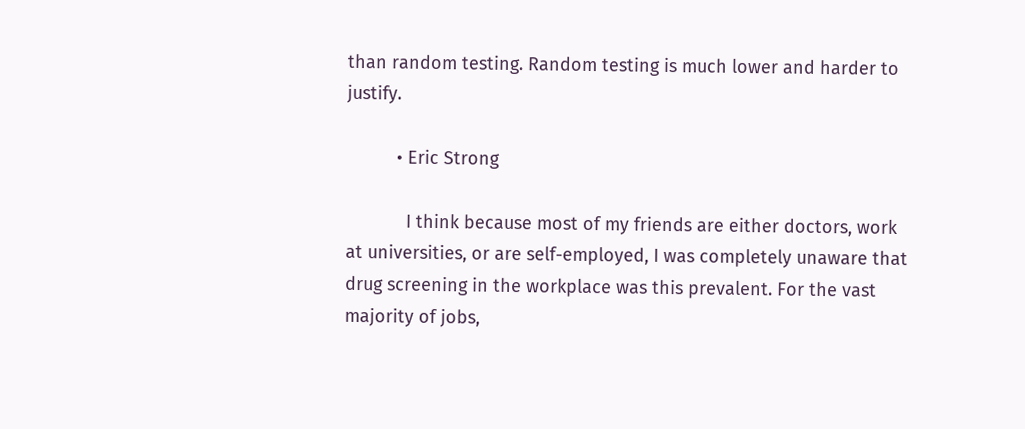than random testing. Random testing is much lower and harder to justify.

          • Eric Strong

            I think because most of my friends are either doctors, work at universities, or are self-employed, I was completely unaware that drug screening in the workplace was this prevalent. For the vast majority of jobs,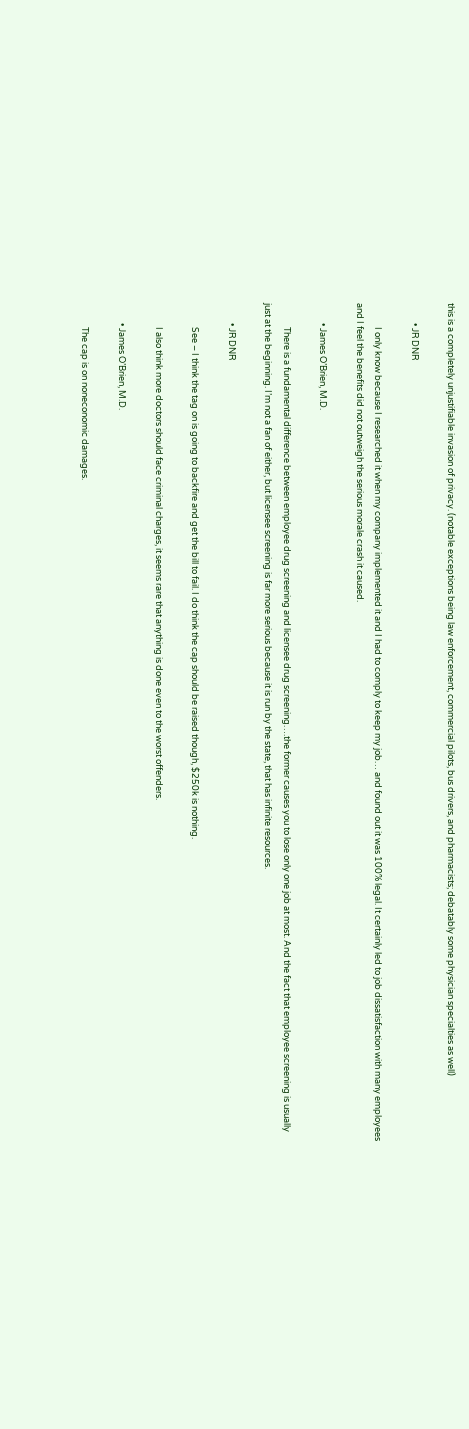this is a completely unjustifiable invasion of privacy. (notable exceptions being law enforcement, commercial pilots, bus drivers, and pharmacists; debatably some physician specialties as well)

          • JR DNR

            I only know because I researched it when my company implemented it and I had to comply to keep my job… and found out it was 100% legal. It certainly led to job dissatisfaction with many employees and I feel the benefits did not outweigh the serious morale crash it caused.

          • James O’Brien, M.D.

            There is a fundamental difference between employee drug screening and licensee drug screening….the former causes you to lose only one job at most. And the fact that employee screening is usually just at the beginning. I’m not a fan of either, but licensee screening is far more serious because it is run by the state, that has infinite resources.

          • JR DNR

            See – I think the tag on is going to backfire and get the bill to fail. I do think the cap should be raised though, $250k is nothing.

            I also think more doctors should face criminal charges, it seems rare that anything is done even to the worst offenders.

          • James O’Brien, M.D.

            The cap is on noneconomic damages.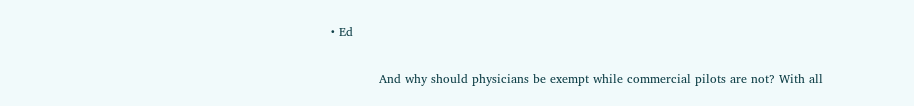• Ed

            And why should physicians be exempt while commercial pilots are not? With all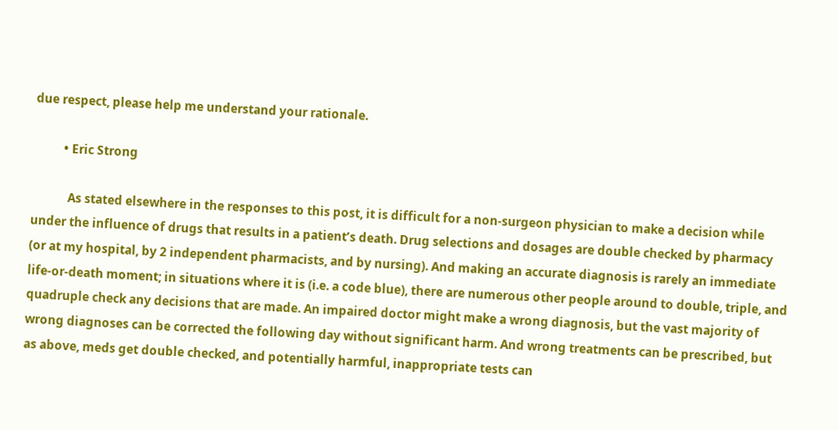due respect, please help me understand your rationale.

          • Eric Strong

            As stated elsewhere in the responses to this post, it is difficult for a non-surgeon physician to make a decision while under the influence of drugs that results in a patient’s death. Drug selections and dosages are double checked by pharmacy (or at my hospital, by 2 independent pharmacists, and by nursing). And making an accurate diagnosis is rarely an immediate life-or-death moment; in situations where it is (i.e. a code blue), there are numerous other people around to double, triple, and quadruple check any decisions that are made. An impaired doctor might make a wrong diagnosis, but the vast majority of wrong diagnoses can be corrected the following day without significant harm. And wrong treatments can be prescribed, but as above, meds get double checked, and potentially harmful, inappropriate tests can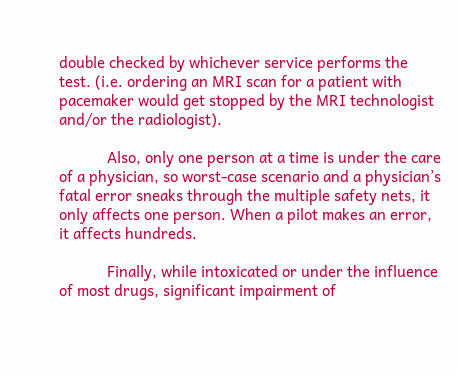double checked by whichever service performs the test. (i.e. ordering an MRI scan for a patient with pacemaker would get stopped by the MRI technologist and/or the radiologist).

            Also, only one person at a time is under the care of a physician, so worst-case scenario and a physician’s fatal error sneaks through the multiple safety nets, it only affects one person. When a pilot makes an error, it affects hundreds.

            Finally, while intoxicated or under the influence of most drugs, significant impairment of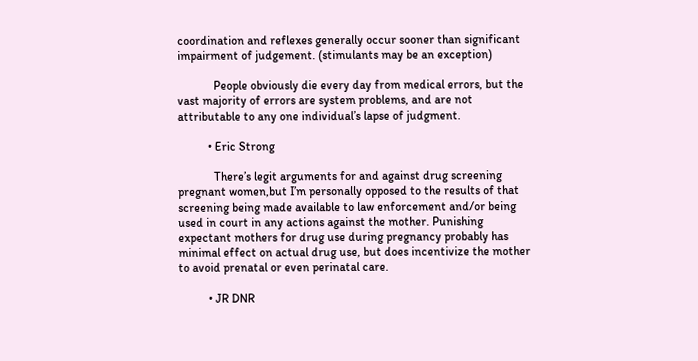coordination and reflexes generally occur sooner than significant impairment of judgement. (stimulants may be an exception)

            People obviously die every day from medical errors, but the vast majority of errors are system problems, and are not attributable to any one individual’s lapse of judgment.

          • Eric Strong

            There’s legit arguments for and against drug screening pregnant women,but I’m personally opposed to the results of that screening being made available to law enforcement and/or being used in court in any actions against the mother. Punishing expectant mothers for drug use during pregnancy probably has minimal effect on actual drug use, but does incentivize the mother to avoid prenatal or even perinatal care.

          • JR DNR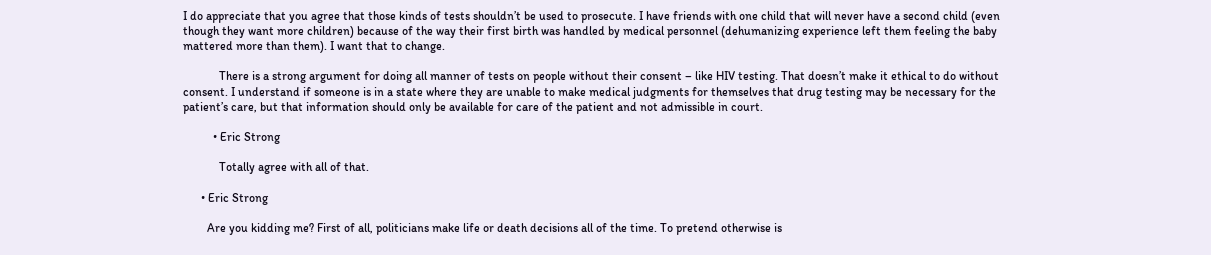I do appreciate that you agree that those kinds of tests shouldn’t be used to prosecute. I have friends with one child that will never have a second child (even though they want more children) because of the way their first birth was handled by medical personnel (dehumanizing experience left them feeling the baby mattered more than them). I want that to change.

            There is a strong argument for doing all manner of tests on people without their consent – like HIV testing. That doesn’t make it ethical to do without consent. I understand if someone is in a state where they are unable to make medical judgments for themselves that drug testing may be necessary for the patient’s care, but that information should only be available for care of the patient and not admissible in court.

          • Eric Strong

            Totally agree with all of that.

      • Eric Strong

        Are you kidding me? First of all, politicians make life or death decisions all of the time. To pretend otherwise is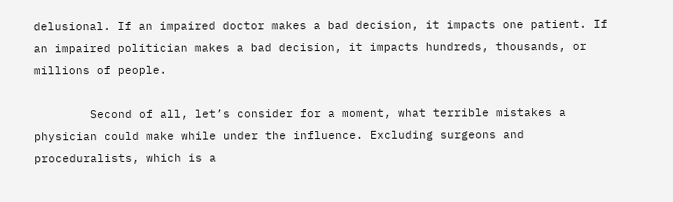delusional. If an impaired doctor makes a bad decision, it impacts one patient. If an impaired politician makes a bad decision, it impacts hundreds, thousands, or millions of people.

        Second of all, let’s consider for a moment, what terrible mistakes a physician could make while under the influence. Excluding surgeons and proceduralists, which is a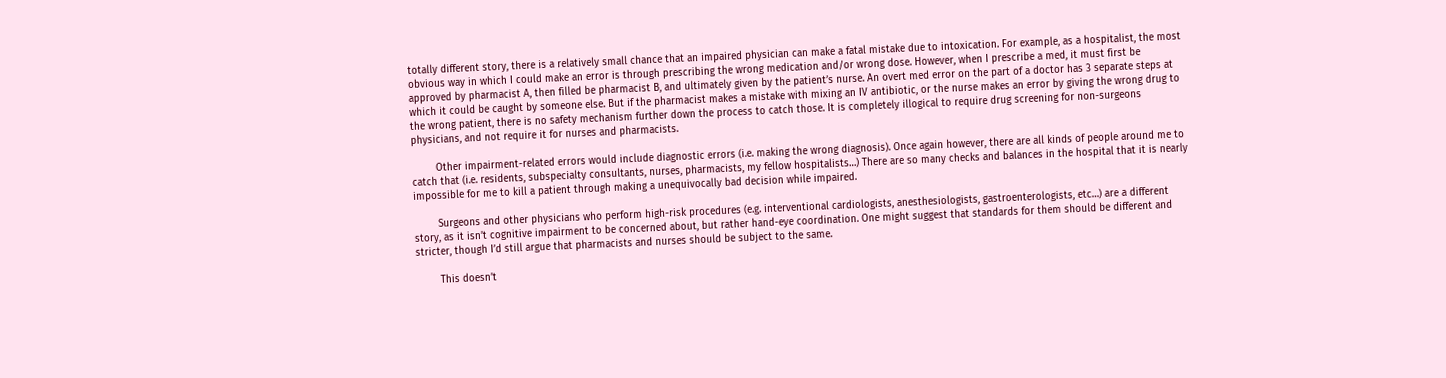totally different story, there is a relatively small chance that an impaired physician can make a fatal mistake due to intoxication. For example, as a hospitalist, the most obvious way in which I could make an error is through prescribing the wrong medication and/or wrong dose. However, when I prescribe a med, it must first be approved by pharmacist A, then filled be pharmacist B, and ultimately given by the patient’s nurse. An overt med error on the part of a doctor has 3 separate steps at which it could be caught by someone else. But if the pharmacist makes a mistake with mixing an IV antibiotic, or the nurse makes an error by giving the wrong drug to the wrong patient, there is no safety mechanism further down the process to catch those. It is completely illogical to require drug screening for non-surgeons physicians, and not require it for nurses and pharmacists.

        Other impairment-related errors would include diagnostic errors (i.e. making the wrong diagnosis). Once again however, there are all kinds of people around me to catch that (i.e. residents, subspecialty consultants, nurses, pharmacists, my fellow hospitalists…) There are so many checks and balances in the hospital that it is nearly impossible for me to kill a patient through making a unequivocally bad decision while impaired.

        Surgeons and other physicians who perform high-risk procedures (e.g. interventional cardiologists, anesthesiologists, gastroenterologists, etc…) are a different story, as it isn’t cognitive impairment to be concerned about, but rather hand-eye coordination. One might suggest that standards for them should be different and stricter, though I’d still argue that pharmacists and nurses should be subject to the same.

        This doesn’t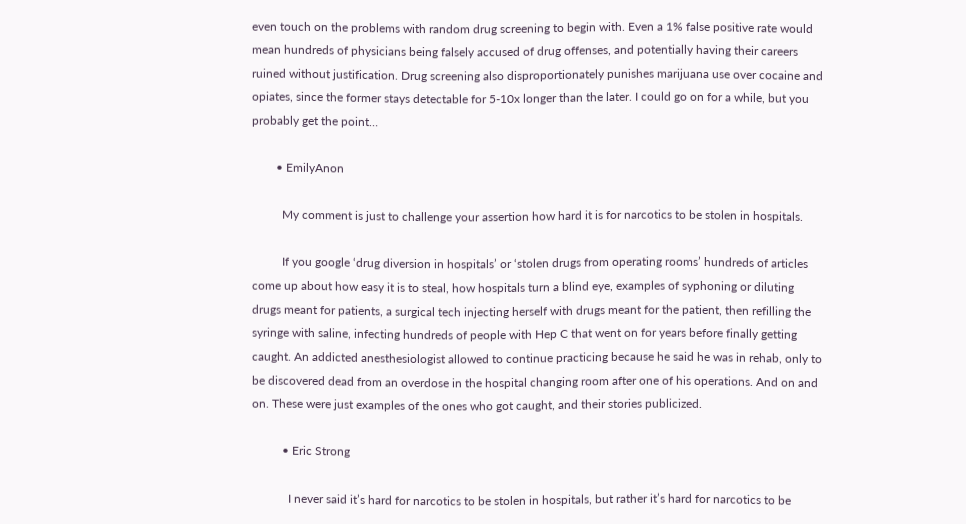even touch on the problems with random drug screening to begin with. Even a 1% false positive rate would mean hundreds of physicians being falsely accused of drug offenses, and potentially having their careers ruined without justification. Drug screening also disproportionately punishes marijuana use over cocaine and opiates, since the former stays detectable for 5-10x longer than the later. I could go on for a while, but you probably get the point…

        • EmilyAnon

          My comment is just to challenge your assertion how hard it is for narcotics to be stolen in hospitals.

          If you google ‘drug diversion in hospitals’ or ‘stolen drugs from operating rooms’ hundreds of articles come up about how easy it is to steal, how hospitals turn a blind eye, examples of syphoning or diluting drugs meant for patients, a surgical tech injecting herself with drugs meant for the patient, then refilling the syringe with saline, infecting hundreds of people with Hep C that went on for years before finally getting caught. An addicted anesthesiologist allowed to continue practicing because he said he was in rehab, only to be discovered dead from an overdose in the hospital changing room after one of his operations. And on and on. These were just examples of the ones who got caught, and their stories publicized.

          • Eric Strong

            I never said it’s hard for narcotics to be stolen in hospitals, but rather it’s hard for narcotics to be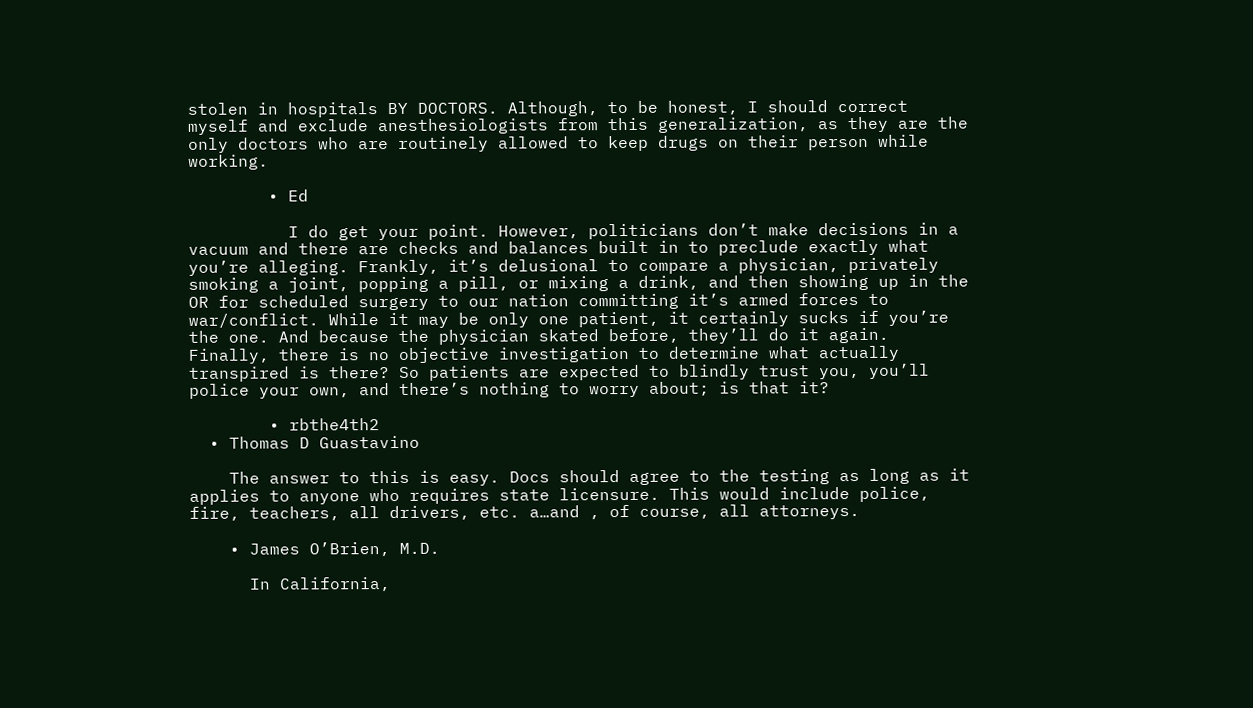stolen in hospitals BY DOCTORS. Although, to be honest, I should correct myself and exclude anesthesiologists from this generalization, as they are the only doctors who are routinely allowed to keep drugs on their person while working.

        • Ed

          I do get your point. However, politicians don’t make decisions in a vacuum and there are checks and balances built in to preclude exactly what you’re alleging. Frankly, it’s delusional to compare a physician, privately smoking a joint, popping a pill, or mixing a drink, and then showing up in the OR for scheduled surgery to our nation committing it’s armed forces to war/conflict. While it may be only one patient, it certainly sucks if you’re the one. And because the physician skated before, they’ll do it again. Finally, there is no objective investigation to determine what actually transpired is there? So patients are expected to blindly trust you, you’ll police your own, and there’s nothing to worry about; is that it?

        • rbthe4th2
  • Thomas D Guastavino

    The answer to this is easy. Docs should agree to the testing as long as it applies to anyone who requires state licensure. This would include police, fire, teachers, all drivers, etc. a…and , of course, all attorneys.

    • James O’Brien, M.D.

      In California,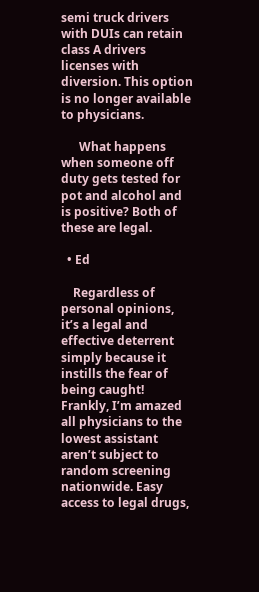semi truck drivers with DUIs can retain class A drivers licenses with diversion. This option is no longer available to physicians.

      What happens when someone off duty gets tested for pot and alcohol and is positive? Both of these are legal.

  • Ed

    Regardless of personal opinions, it’s a legal and effective deterrent simply because it instills the fear of being caught! Frankly, I’m amazed all physicians to the lowest assistant aren’t subject to random screening nationwide. Easy access to legal drugs,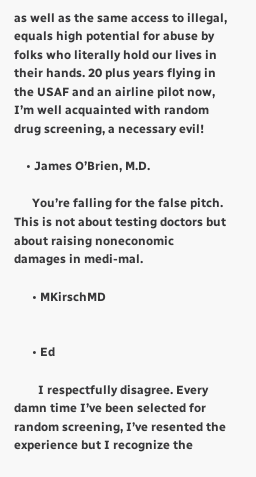as well as the same access to illegal, equals high potential for abuse by folks who literally hold our lives in their hands. 20 plus years flying in the USAF and an airline pilot now, I’m well acquainted with random drug screening, a necessary evil!

    • James O’Brien, M.D.

      You’re falling for the false pitch. This is not about testing doctors but about raising noneconomic damages in medi-mal.

      • MKirschMD


      • Ed

        I respectfully disagree. Every damn time I’ve been selected for random screening, I’ve resented the experience but I recognize the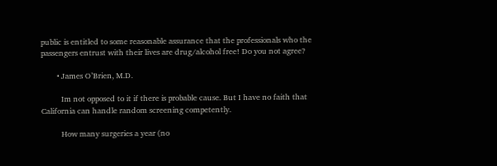public is entitled to some reasonable assurance that the professionals who the passengers entrust with their lives are drug/alcohol free! Do you not agree?

        • James O’Brien, M.D.

          Im not opposed to it if there is probable cause. But I have no faith that California can handle random screening competently.

          How many surgeries a year (no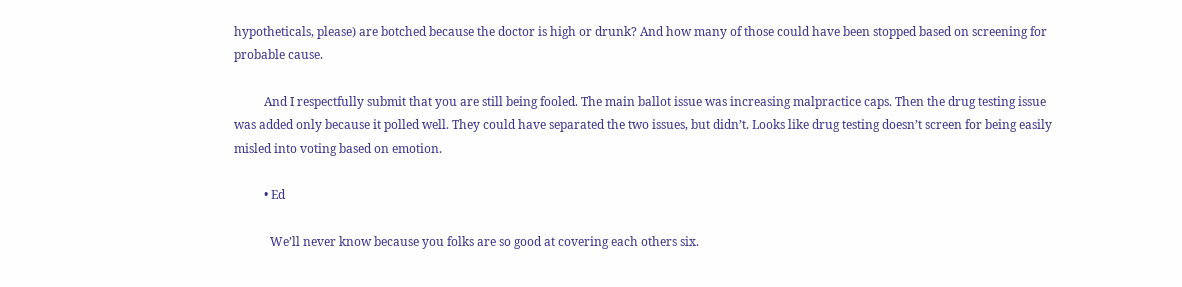hypotheticals, please) are botched because the doctor is high or drunk? And how many of those could have been stopped based on screening for probable cause.

          And I respectfully submit that you are still being fooled. The main ballot issue was increasing malpractice caps. Then the drug testing issue was added only because it polled well. They could have separated the two issues, but didn’t. Looks like drug testing doesn’t screen for being easily misled into voting based on emotion.

          • Ed

            We’ll never know because you folks are so good at covering each others six.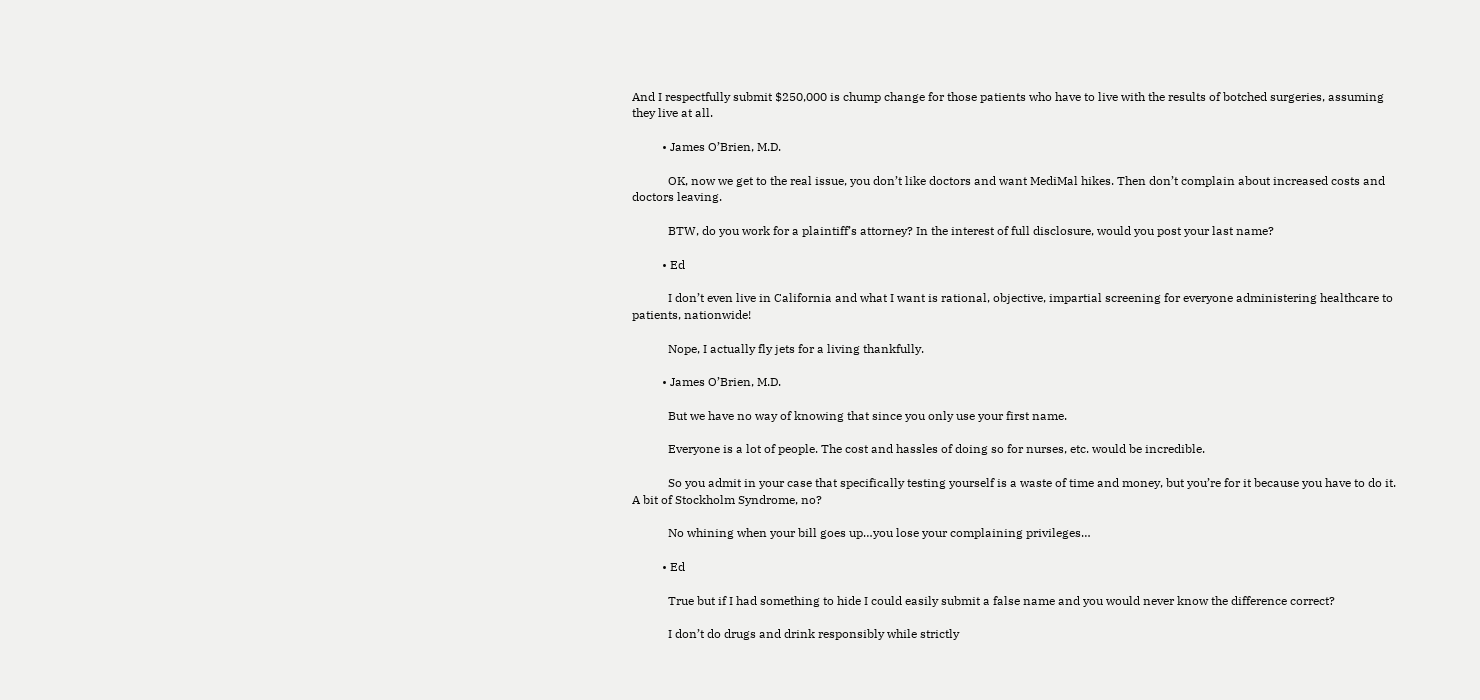And I respectfully submit $250,000 is chump change for those patients who have to live with the results of botched surgeries, assuming they live at all.

          • James O’Brien, M.D.

            OK, now we get to the real issue, you don’t like doctors and want MediMal hikes. Then don’t complain about increased costs and doctors leaving.

            BTW, do you work for a plaintiff’s attorney? In the interest of full disclosure, would you post your last name?

          • Ed

            I don’t even live in California and what I want is rational, objective, impartial screening for everyone administering healthcare to patients, nationwide!

            Nope, I actually fly jets for a living thankfully.

          • James O’Brien, M.D.

            But we have no way of knowing that since you only use your first name.

            Everyone is a lot of people. The cost and hassles of doing so for nurses, etc. would be incredible.

            So you admit in your case that specifically testing yourself is a waste of time and money, but you’re for it because you have to do it. A bit of Stockholm Syndrome, no?

            No whining when your bill goes up…you lose your complaining privileges…

          • Ed

            True but if I had something to hide I could easily submit a false name and you would never know the difference correct?

            I don’t do drugs and drink responsibly while strictly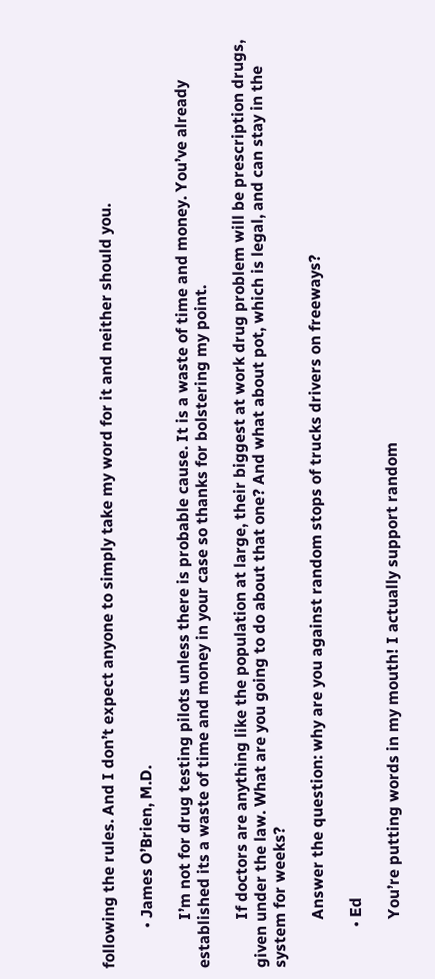following the rules. And I don’t expect anyone to simply take my word for it and neither should you.

          • James O’Brien, M.D.

            I’m not for drug testing pilots unless there is probable cause. It is a waste of time and money. You’ve already established its a waste of time and money in your case so thanks for bolstering my point.

            If doctors are anything like the population at large, their biggest at work drug problem will be prescription drugs, given under the law. What are you going to do about that one? And what about pot, which is legal, and can stay in the system for weeks?

            Answer the question: why are you against random stops of trucks drivers on freeways?

          • Ed

            You’re putting words in my mouth! I actually support random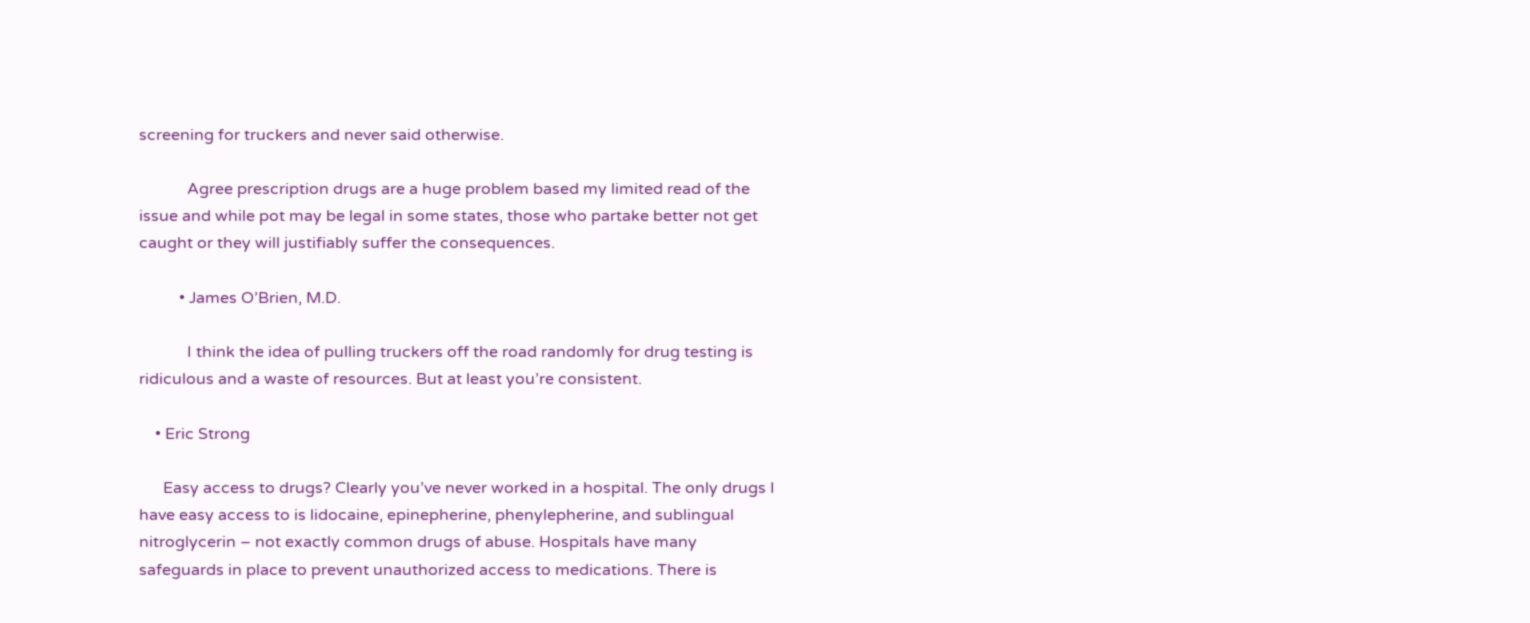screening for truckers and never said otherwise.

            Agree prescription drugs are a huge problem based my limited read of the issue and while pot may be legal in some states, those who partake better not get caught or they will justifiably suffer the consequences.

          • James O’Brien, M.D.

            I think the idea of pulling truckers off the road randomly for drug testing is ridiculous and a waste of resources. But at least you’re consistent.

    • Eric Strong

      Easy access to drugs? Clearly you’ve never worked in a hospital. The only drugs I have easy access to is lidocaine, epinepherine, phenylepherine, and sublingual nitroglycerin – not exactly common drugs of abuse. Hospitals have many safeguards in place to prevent unauthorized access to medications. There is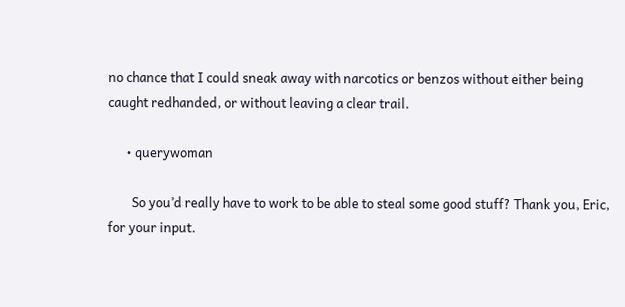no chance that I could sneak away with narcotics or benzos without either being caught redhanded, or without leaving a clear trail.

      • querywoman

        So you’d really have to work to be able to steal some good stuff? Thank you, Eric, for your input.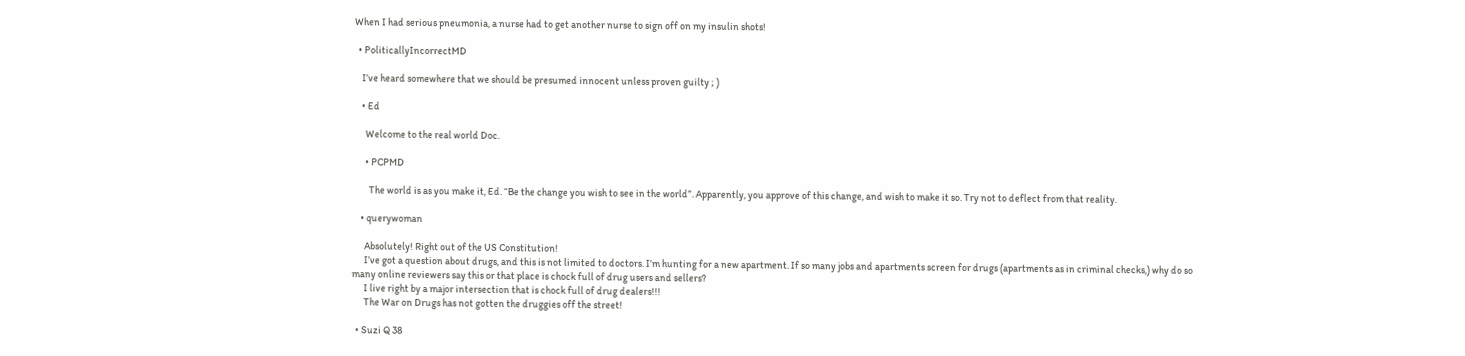When I had serious pneumonia, a nurse had to get another nurse to sign off on my insulin shots!

  • PoliticallyIncorrectMD

    I’ve heard somewhere that we should be presumed innocent unless proven guilty ; )

    • Ed

      Welcome to the real world Doc.

      • PCPMD

        The world is as you make it, Ed. “Be the change you wish to see in the world”. Apparently, you approve of this change, and wish to make it so. Try not to deflect from that reality.

    • querywoman

      Absolutely! Right out of the US Constitution!
      I’ve got a question about drugs, and this is not limited to doctors. I’m hunting for a new apartment. If so many jobs and apartments screen for drugs (apartments as in criminal checks,) why do so many online reviewers say this or that place is chock full of drug users and sellers?
      I live right by a major intersection that is chock full of drug dealers!!!
      The War on Drugs has not gotten the druggies off the street!

  • Suzi Q 38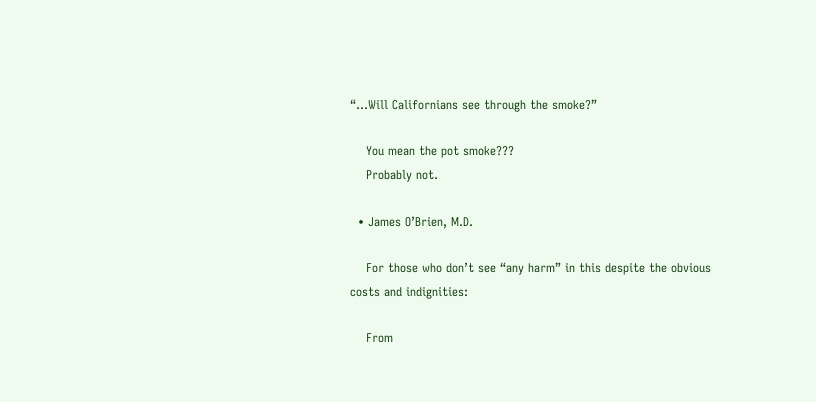“…Will Californians see through the smoke?”

    You mean the pot smoke???
    Probably not.

  • James O’Brien, M.D.

    For those who don’t see “any harm” in this despite the obvious costs and indignities:

    From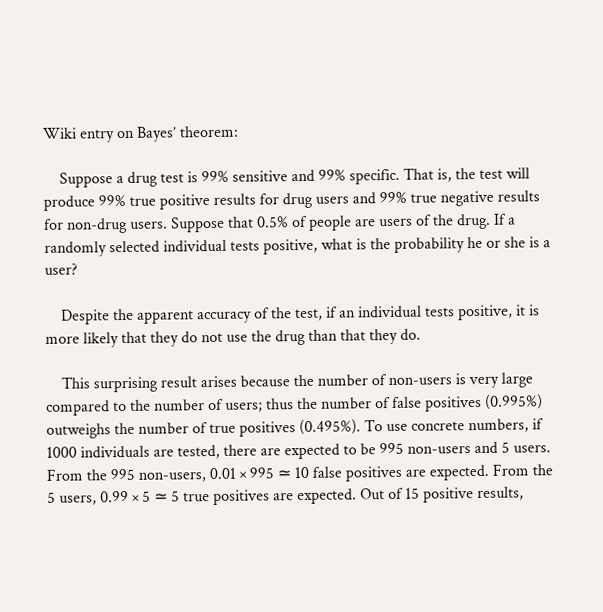Wiki entry on Bayes’ theorem:

    Suppose a drug test is 99% sensitive and 99% specific. That is, the test will produce 99% true positive results for drug users and 99% true negative results for non-drug users. Suppose that 0.5% of people are users of the drug. If a randomly selected individual tests positive, what is the probability he or she is a user?

    Despite the apparent accuracy of the test, if an individual tests positive, it is more likely that they do not use the drug than that they do.

    This surprising result arises because the number of non-users is very large compared to the number of users; thus the number of false positives (0.995%) outweighs the number of true positives (0.495%). To use concrete numbers, if 1000 individuals are tested, there are expected to be 995 non-users and 5 users. From the 995 non-users, 0.01 × 995 ≃ 10 false positives are expected. From the 5 users, 0.99 × 5 ≃ 5 true positives are expected. Out of 15 positive results,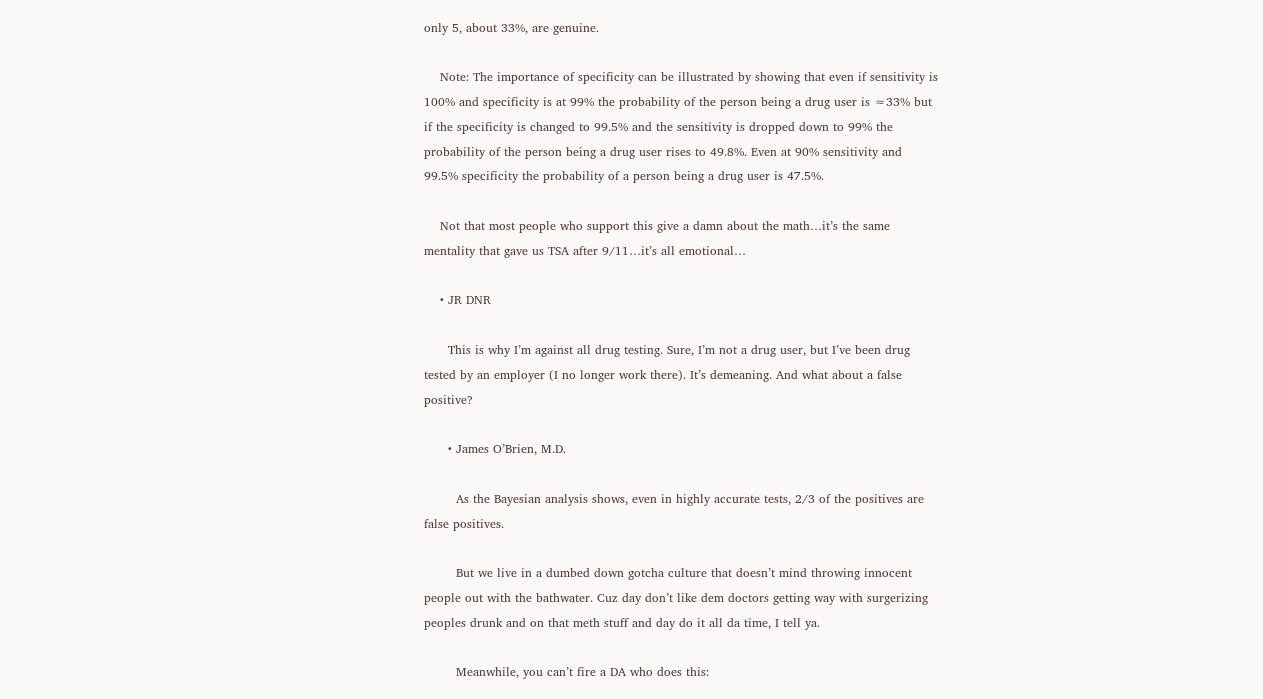only 5, about 33%, are genuine.

    Note: The importance of specificity can be illustrated by showing that even if sensitivity is 100% and specificity is at 99% the probability of the person being a drug user is ≈33% but if the specificity is changed to 99.5% and the sensitivity is dropped down to 99% the probability of the person being a drug user rises to 49.8%. Even at 90% sensitivity and 99.5% specificity the probability of a person being a drug user is 47.5%.

    Not that most people who support this give a damn about the math…it’s the same mentality that gave us TSA after 9/11…it’s all emotional…

    • JR DNR

      This is why I’m against all drug testing. Sure, I’m not a drug user, but I’ve been drug tested by an employer (I no longer work there). It’s demeaning. And what about a false positive?

      • James O’Brien, M.D.

        As the Bayesian analysis shows, even in highly accurate tests, 2/3 of the positives are false positives.

        But we live in a dumbed down gotcha culture that doesn’t mind throwing innocent people out with the bathwater. Cuz day don’t like dem doctors getting way with surgerizing peoples drunk and on that meth stuff and day do it all da time, I tell ya.

        Meanwhile, you can’t fire a DA who does this: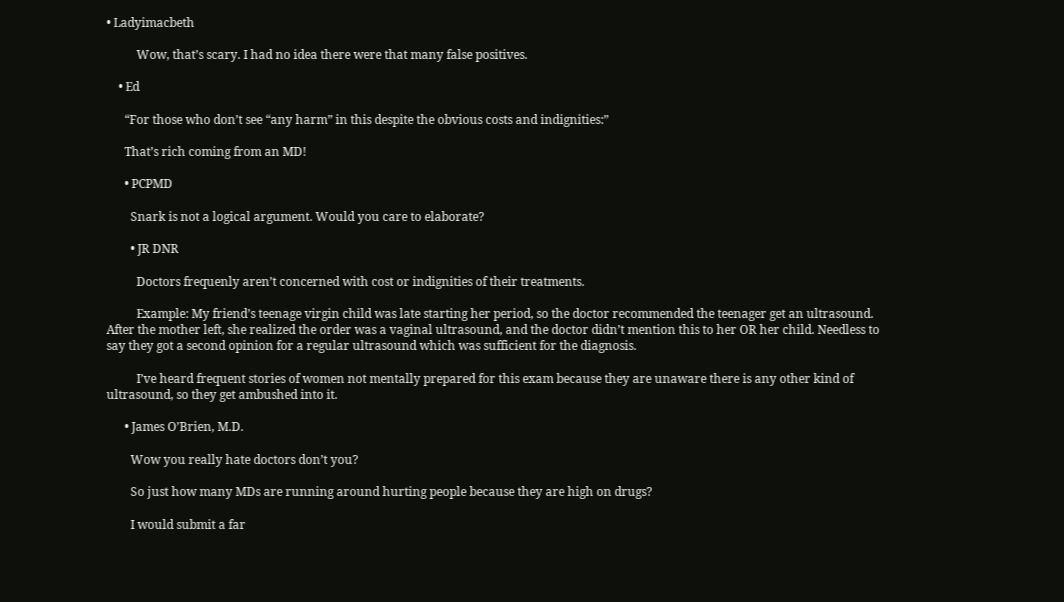• Ladyimacbeth

          Wow, that’s scary. I had no idea there were that many false positives.

    • Ed

      “For those who don’t see “any harm” in this despite the obvious costs and indignities:”

      That’s rich coming from an MD!

      • PCPMD

        Snark is not a logical argument. Would you care to elaborate?

        • JR DNR

          Doctors frequenly aren’t concerned with cost or indignities of their treatments.

          Example: My friend’s teenage virgin child was late starting her period, so the doctor recommended the teenager get an ultrasound. After the mother left, she realized the order was a vaginal ultrasound, and the doctor didn’t mention this to her OR her child. Needless to say they got a second opinion for a regular ultrasound which was sufficient for the diagnosis.

          I’ve heard frequent stories of women not mentally prepared for this exam because they are unaware there is any other kind of ultrasound, so they get ambushed into it.

      • James O’Brien, M.D.

        Wow you really hate doctors don’t you?

        So just how many MDs are running around hurting people because they are high on drugs?

        I would submit a far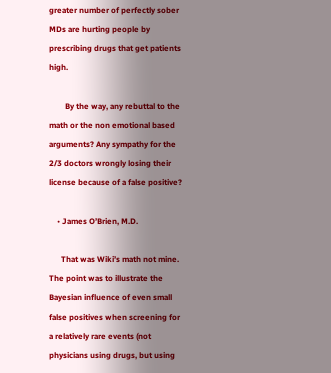greater number of perfectly sober MDs are hurting people by prescribing drugs that get patients high.

        By the way, any rebuttal to the math or the non emotional based arguments? Any sympathy for the 2/3 doctors wrongly losing their license because of a false positive?

    • James O’Brien, M.D.

      That was Wiki’s math not mine. The point was to illustrate the Bayesian influence of even small false positives when screening for a relatively rare events (not physicians using drugs, but using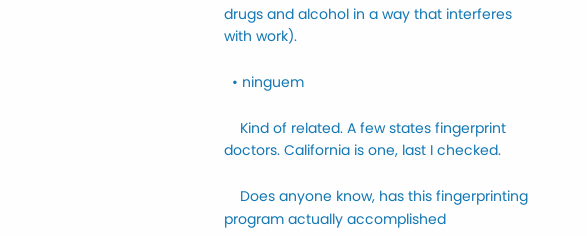drugs and alcohol in a way that interferes with work).

  • ninguem

    Kind of related. A few states fingerprint doctors. California is one, last I checked.

    Does anyone know, has this fingerprinting program actually accomplished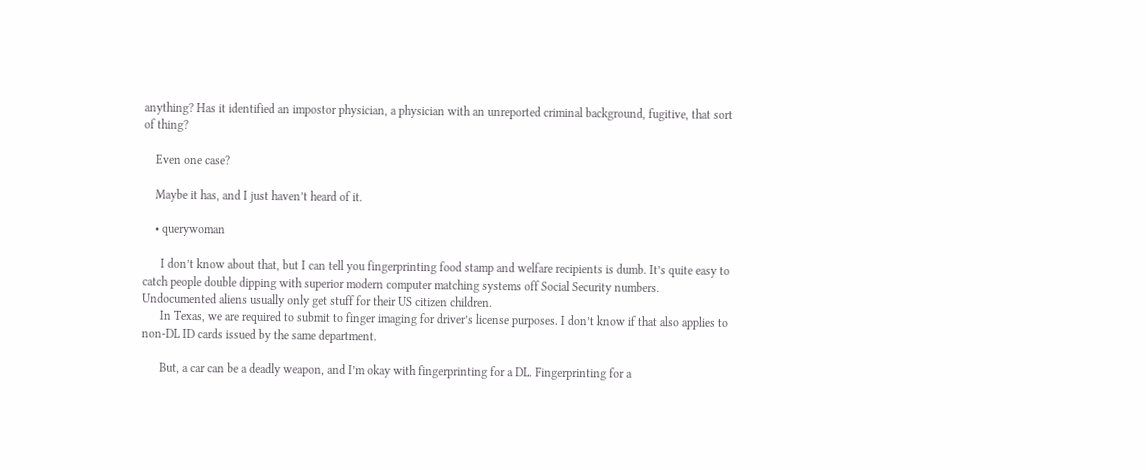anything? Has it identified an impostor physician, a physician with an unreported criminal background, fugitive, that sort of thing?

    Even one case?

    Maybe it has, and I just haven’t heard of it.

    • querywoman

      I don’t know about that, but I can tell you fingerprinting food stamp and welfare recipients is dumb. It’s quite easy to catch people double dipping with superior modern computer matching systems off Social Security numbers. Undocumented aliens usually only get stuff for their US citizen children.
      In Texas, we are required to submit to finger imaging for driver’s license purposes. I don’t know if that also applies to non-DL ID cards issued by the same department.

      But, a car can be a deadly weapon, and I’m okay with fingerprinting for a DL. Fingerprinting for a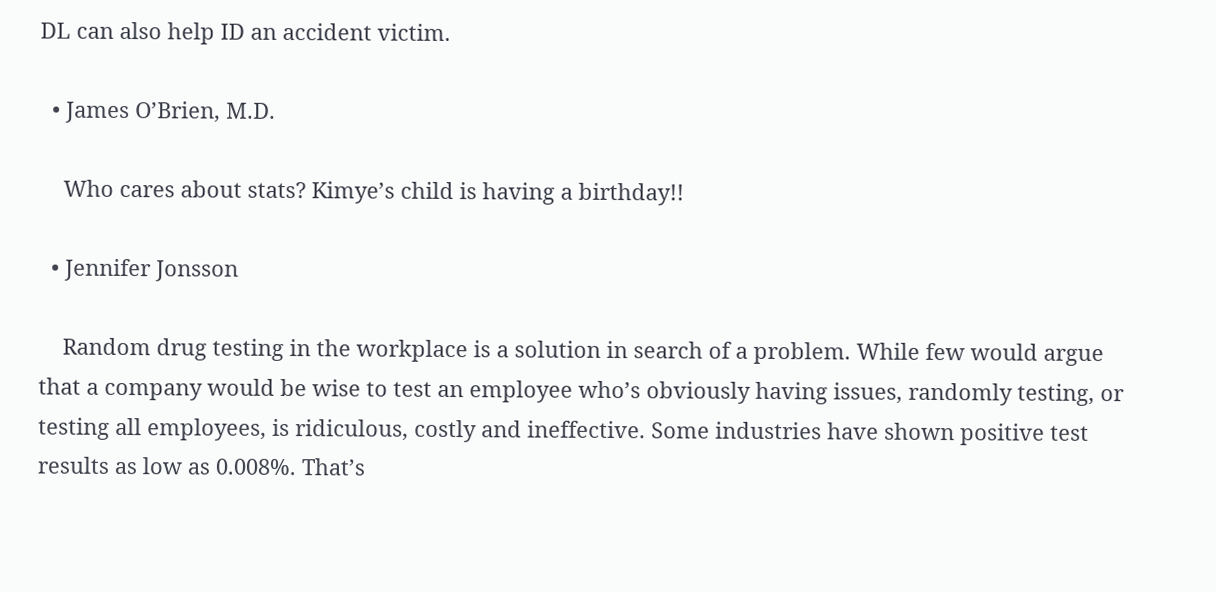DL can also help ID an accident victim.

  • James O’Brien, M.D.

    Who cares about stats? Kimye’s child is having a birthday!!

  • Jennifer Jonsson

    Random drug testing in the workplace is a solution in search of a problem. While few would argue that a company would be wise to test an employee who’s obviously having issues, randomly testing, or testing all employees, is ridiculous, costly and ineffective. Some industries have shown positive test results as low as 0.008%. That’s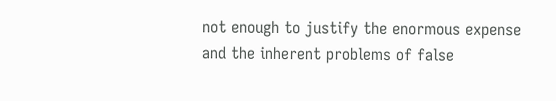not enough to justify the enormous expense and the inherent problems of false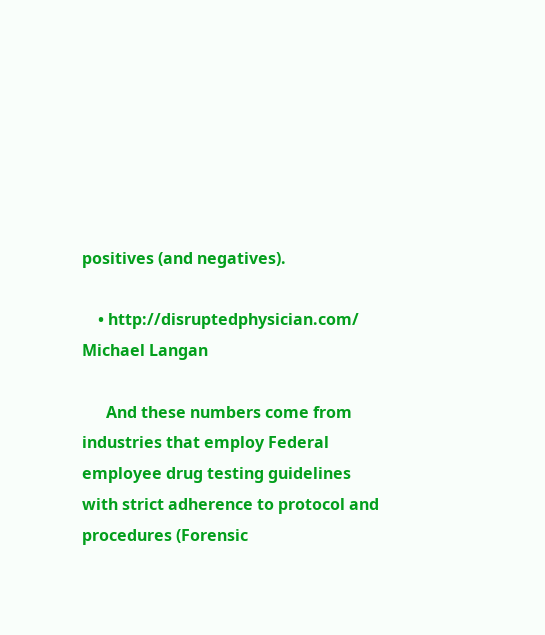positives (and negatives).

    • http://disruptedphysician.com/ Michael Langan

      And these numbers come from industries that employ Federal employee drug testing guidelines with strict adherence to protocol and procedures (Forensic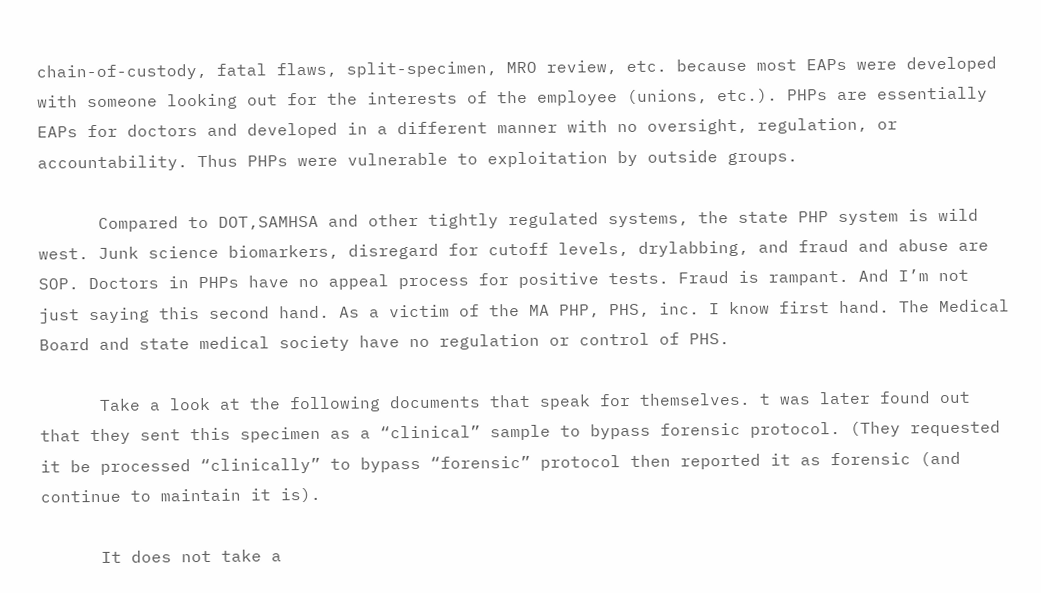chain-of-custody, fatal flaws, split-specimen, MRO review, etc. because most EAPs were developed with someone looking out for the interests of the employee (unions, etc.). PHPs are essentially EAPs for doctors and developed in a different manner with no oversight, regulation, or accountability. Thus PHPs were vulnerable to exploitation by outside groups.

      Compared to DOT,SAMHSA and other tightly regulated systems, the state PHP system is wild west. Junk science biomarkers, disregard for cutoff levels, drylabbing, and fraud and abuse are SOP. Doctors in PHPs have no appeal process for positive tests. Fraud is rampant. And I’m not just saying this second hand. As a victim of the MA PHP, PHS, inc. I know first hand. The Medical Board and state medical society have no regulation or control of PHS.

      Take a look at the following documents that speak for themselves. t was later found out that they sent this specimen as a “clinical” sample to bypass forensic protocol. (They requested it be processed “clinically” to bypass “forensic” protocol then reported it as forensic (and continue to maintain it is).

      It does not take a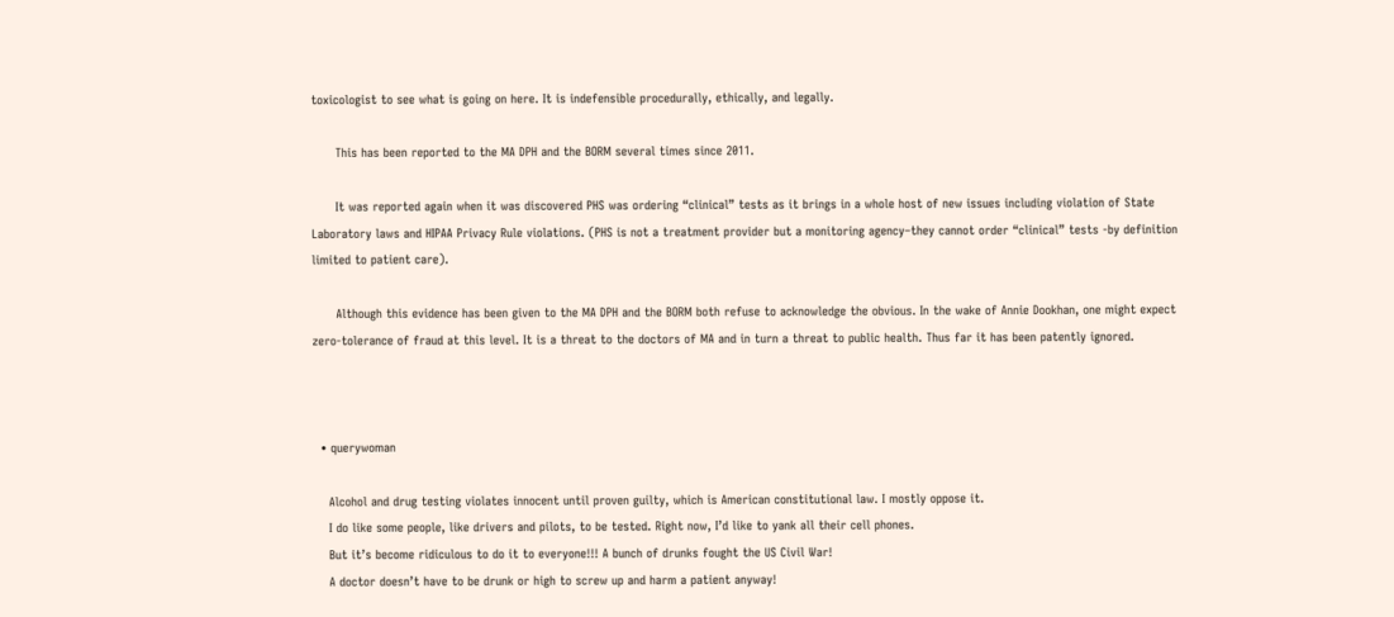toxicologist to see what is going on here. It is indefensible procedurally, ethically, and legally.

      This has been reported to the MA DPH and the BORM several times since 2011.

      It was reported again when it was discovered PHS was ordering “clinical” tests as it brings in a whole host of new issues including violation of State Laboratory laws and HIPAA Privacy Rule violations. (PHS is not a treatment provider but a monitoring agency–they cannot order “clinical” tests -by definition limited to patient care).

      Although this evidence has been given to the MA DPH and the BORM both refuse to acknowledge the obvious. In the wake of Annie Dookhan, one might expect zero-tolerance of fraud at this level. It is a threat to the doctors of MA and in turn a threat to public health. Thus far it has been patently ignored.



  • querywoman

    Alcohol and drug testing violates innocent until proven guilty, which is American constitutional law. I mostly oppose it.
    I do like some people, like drivers and pilots, to be tested. Right now, I’d like to yank all their cell phones.
    But it’s become ridiculous to do it to everyone!!! A bunch of drunks fought the US Civil War!
    A doctor doesn’t have to be drunk or high to screw up and harm a patient anyway!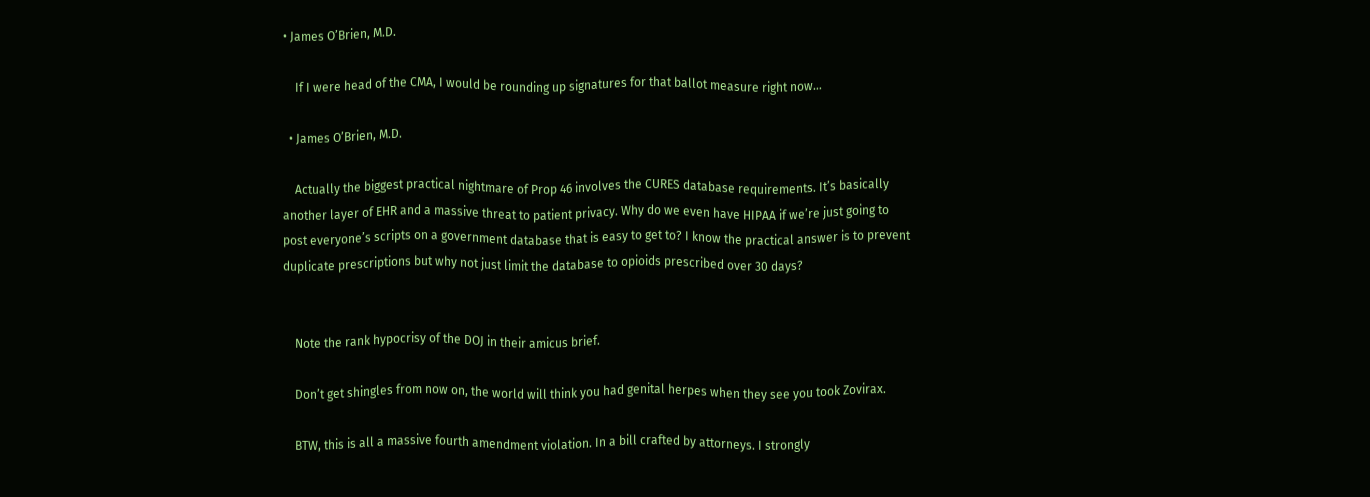• James O’Brien, M.D.

    If I were head of the CMA, I would be rounding up signatures for that ballot measure right now…

  • James O’Brien, M.D.

    Actually the biggest practical nightmare of Prop 46 involves the CURES database requirements. It’s basically another layer of EHR and a massive threat to patient privacy. Why do we even have HIPAA if we’re just going to post everyone’s scripts on a government database that is easy to get to? I know the practical answer is to prevent duplicate prescriptions but why not just limit the database to opioids prescribed over 30 days?


    Note the rank hypocrisy of the DOJ in their amicus brief.

    Don’t get shingles from now on, the world will think you had genital herpes when they see you took Zovirax.

    BTW, this is all a massive fourth amendment violation. In a bill crafted by attorneys. I strongly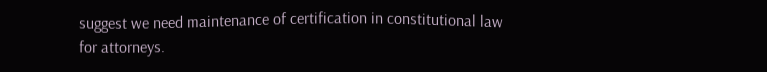suggest we need maintenance of certification in constitutional law for attorneys.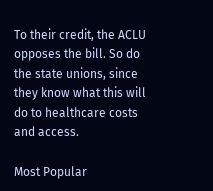To their credit, the ACLU opposes the bill. So do the state unions, since they know what this will do to healthcare costs and access.

Most Popular